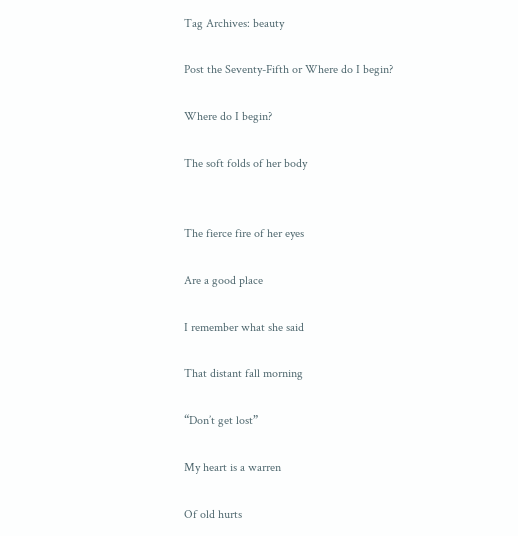Tag Archives: beauty

Post the Seventy-Fifth or Where do I begin?

Where do I begin?

The soft folds of her body


The fierce fire of her eyes

Are a good place

I remember what she said

That distant fall morning

“Don’t get lost”

My heart is a warren

Of old hurts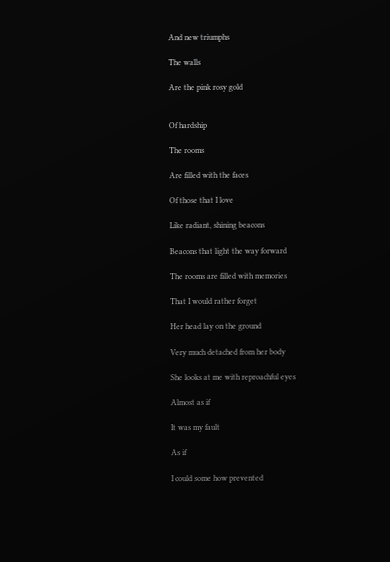And new triumphs

The walls

Are the pink rosy gold


Of hardship

The rooms

Are filled with the faces

Of those that I love

Like radiant, shining beacons

Beacons that light the way forward

The rooms are filled with memories

That I would rather forget

Her head lay on the ground

Very much detached from her body

She looks at me with reproachful eyes

Almost as if

It was my fault

As if

I could some how prevented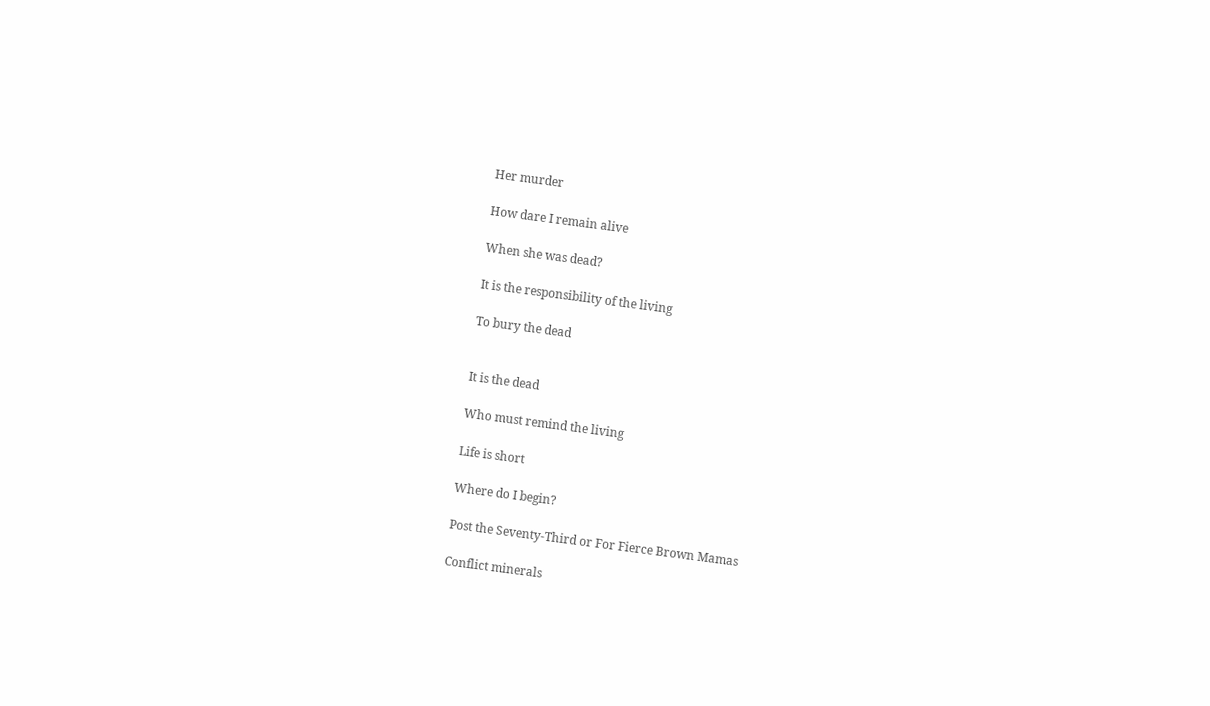Her murder

How dare I remain alive

When she was dead?

It is the responsibility of the living

To bury the dead


It is the dead

Who must remind the living

Life is short

Where do I begin?

Post the Seventy-Third or For Fierce Brown Mamas

Conflict minerals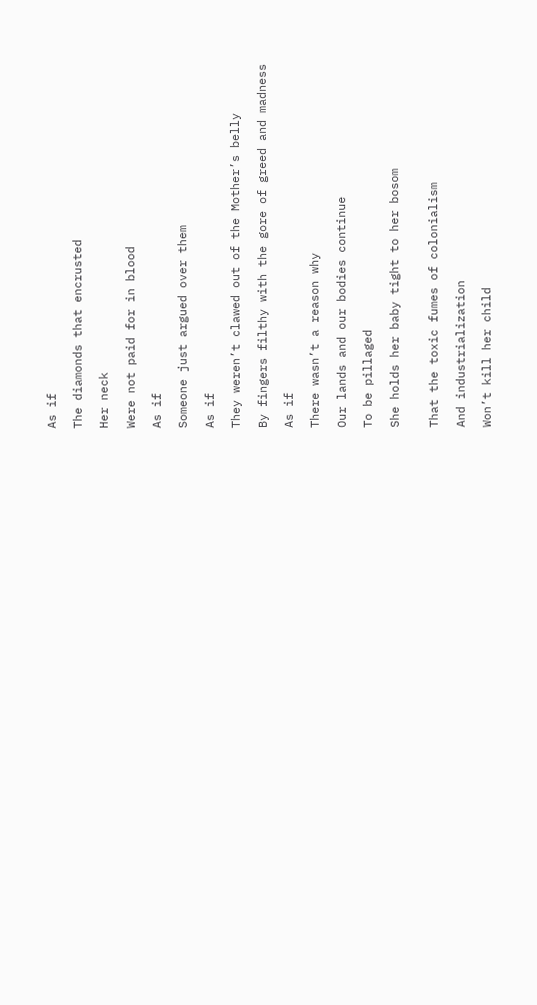As if

The diamonds that encrusted

Her neck

Were not paid for in blood

As if

Someone just argued over them

As if

They weren’t clawed out of the Mother’s belly

By fingers filthy with the gore of greed and madness

As if

There wasn’t a reason why

Our lands and our bodies continue

To be pillaged

She holds her baby tight to her bosom


That the toxic fumes of colonialism

And industrialization

Won’t kill her child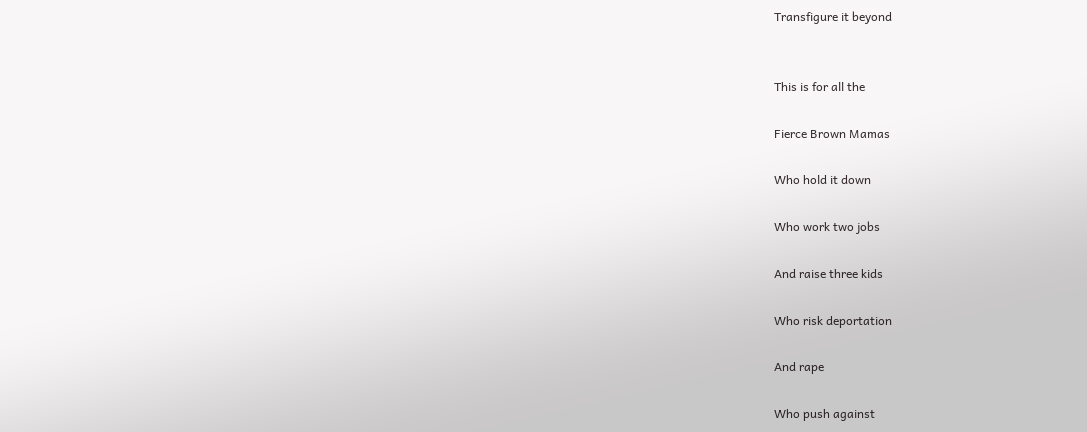Transfigure it beyond


This is for all the

Fierce Brown Mamas

Who hold it down

Who work two jobs

And raise three kids

Who risk deportation

And rape

Who push against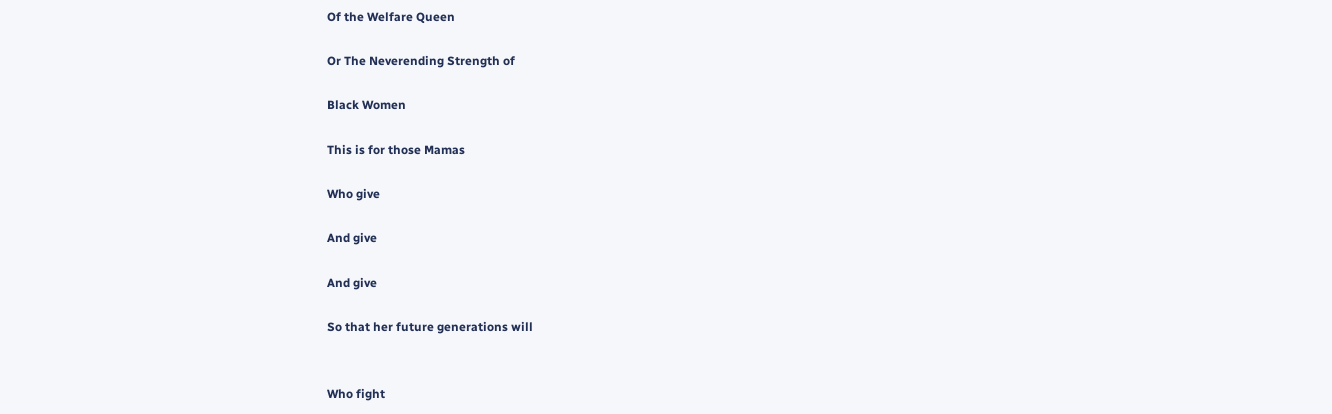Of the Welfare Queen

Or The Neverending Strength of

Black Women

This is for those Mamas

Who give

And give

And give

So that her future generations will


Who fight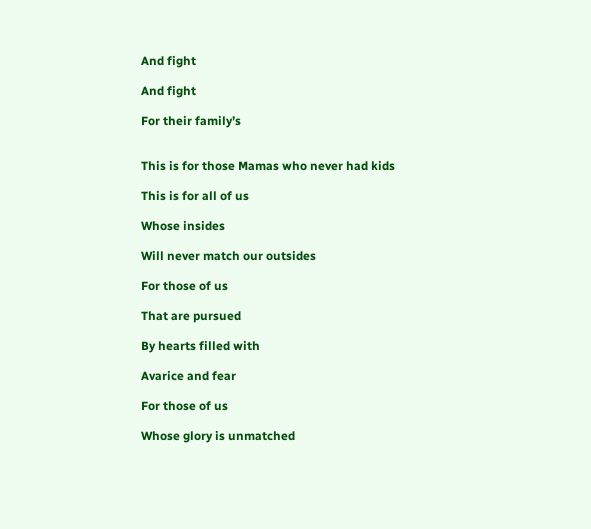And fight

And fight

For their family’s


This is for those Mamas who never had kids

This is for all of us

Whose insides

Will never match our outsides

For those of us

That are pursued

By hearts filled with

Avarice and fear

For those of us

Whose glory is unmatched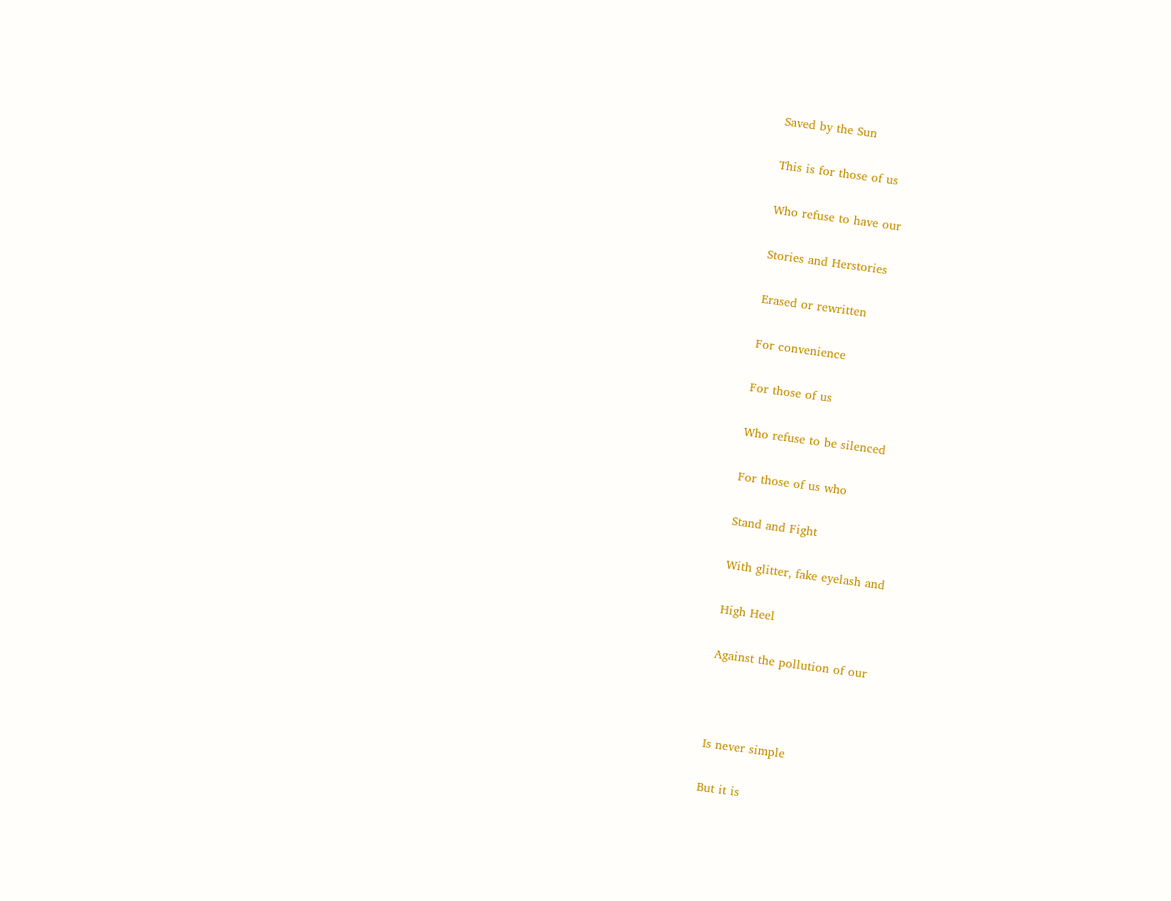Saved by the Sun

This is for those of us

Who refuse to have our

Stories and Herstories

Erased or rewritten

For convenience

For those of us

Who refuse to be silenced

For those of us who

Stand and Fight

With glitter, fake eyelash and

High Heel

Against the pollution of our



Is never simple

But it is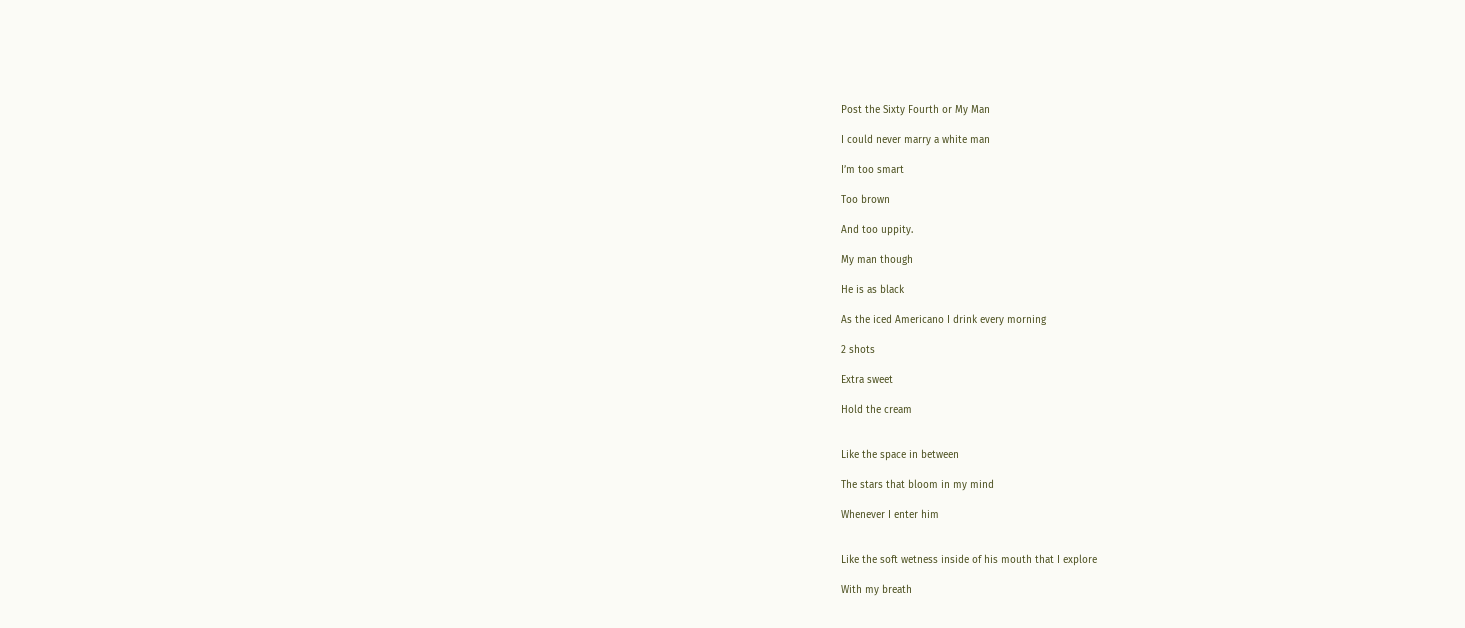Post the Sixty Fourth or My Man

I could never marry a white man

I’m too smart

Too brown

And too uppity.

My man though

He is as black

As the iced Americano I drink every morning

2 shots

Extra sweet

Hold the cream


Like the space in between

The stars that bloom in my mind

Whenever I enter him


Like the soft wetness inside of his mouth that I explore

With my breath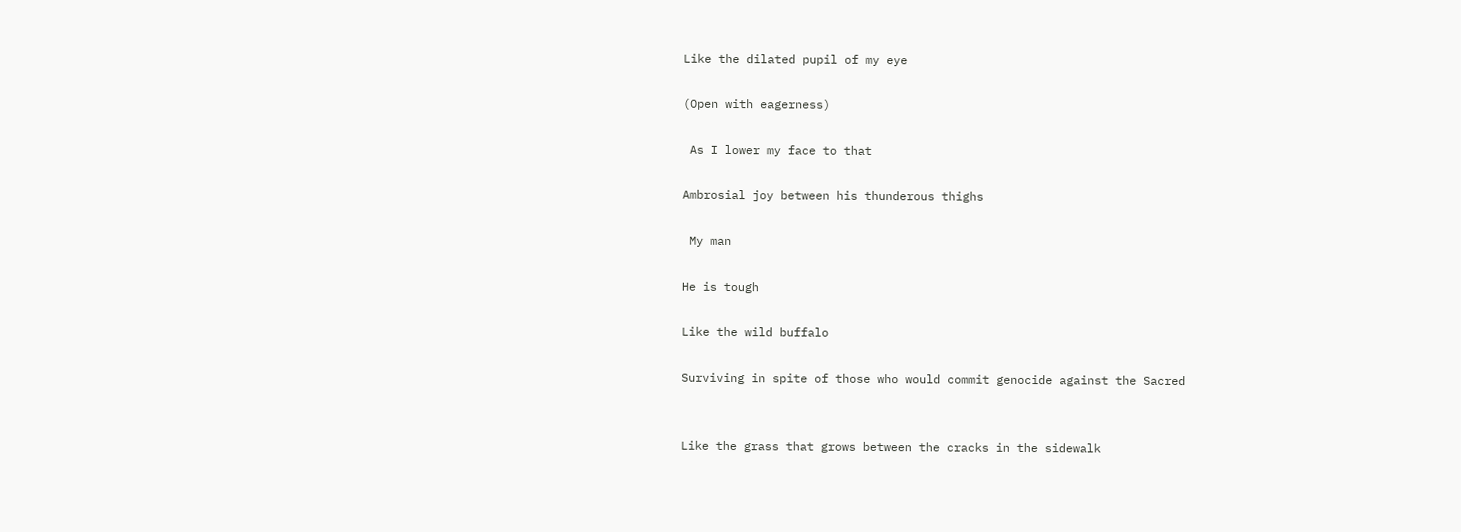Like the dilated pupil of my eye

(Open with eagerness)

 As I lower my face to that

Ambrosial joy between his thunderous thighs

 My man

He is tough

Like the wild buffalo

Surviving in spite of those who would commit genocide against the Sacred


Like the grass that grows between the cracks in the sidewalk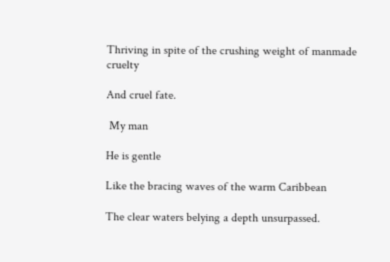Thriving in spite of the crushing weight of manmade cruelty

And cruel fate.

 My man

He is gentle

Like the bracing waves of the warm Caribbean

The clear waters belying a depth unsurpassed.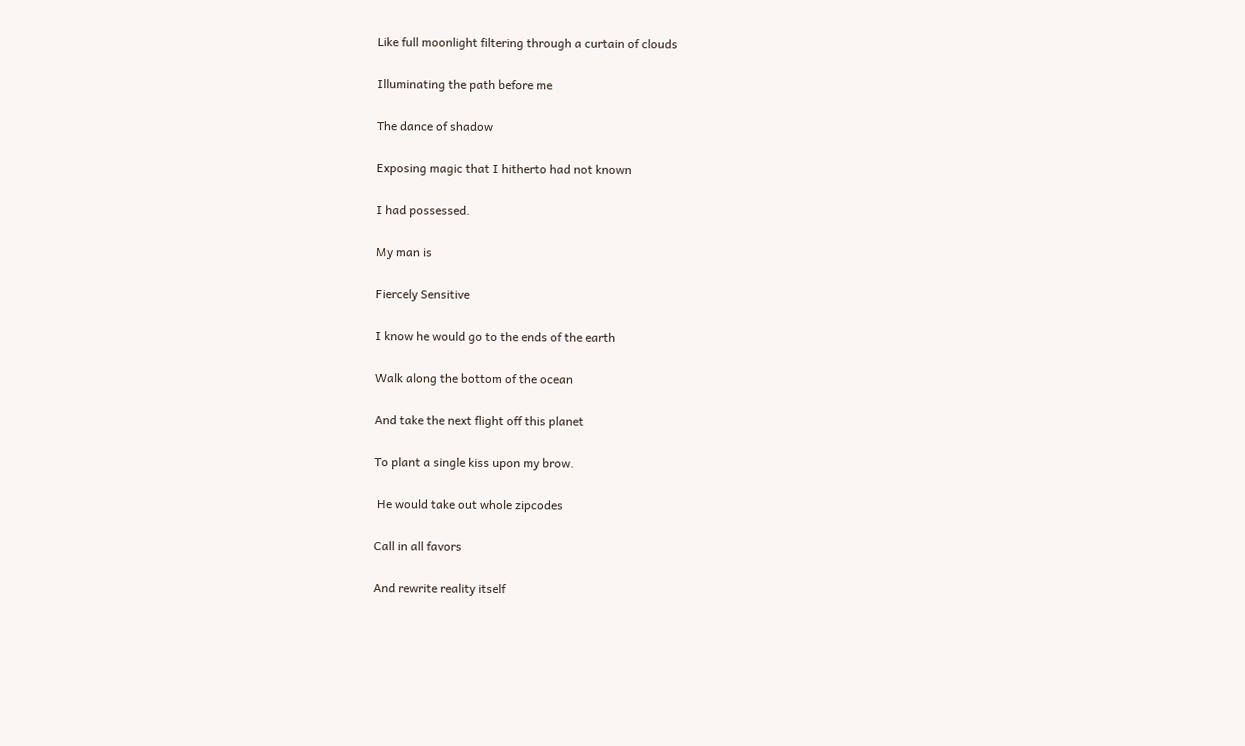Like full moonlight filtering through a curtain of clouds

Illuminating the path before me

The dance of shadow

Exposing magic that I hitherto had not known

I had possessed.

My man is

Fiercely Sensitive

I know he would go to the ends of the earth

Walk along the bottom of the ocean

And take the next flight off this planet

To plant a single kiss upon my brow.

 He would take out whole zipcodes

Call in all favors

And rewrite reality itself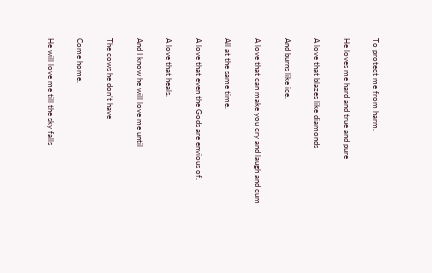To protect me from harm.

He loves me hard and true and pure

A love that blazes like diamonds

And burns like ice.

A love that can make you cry and laugh and cum

All at the same time.

A love that even the Gods are envious of.

A love that heals.

And I know he will love me until

The cows he don’t have

Come home.

He will love me till the sky falls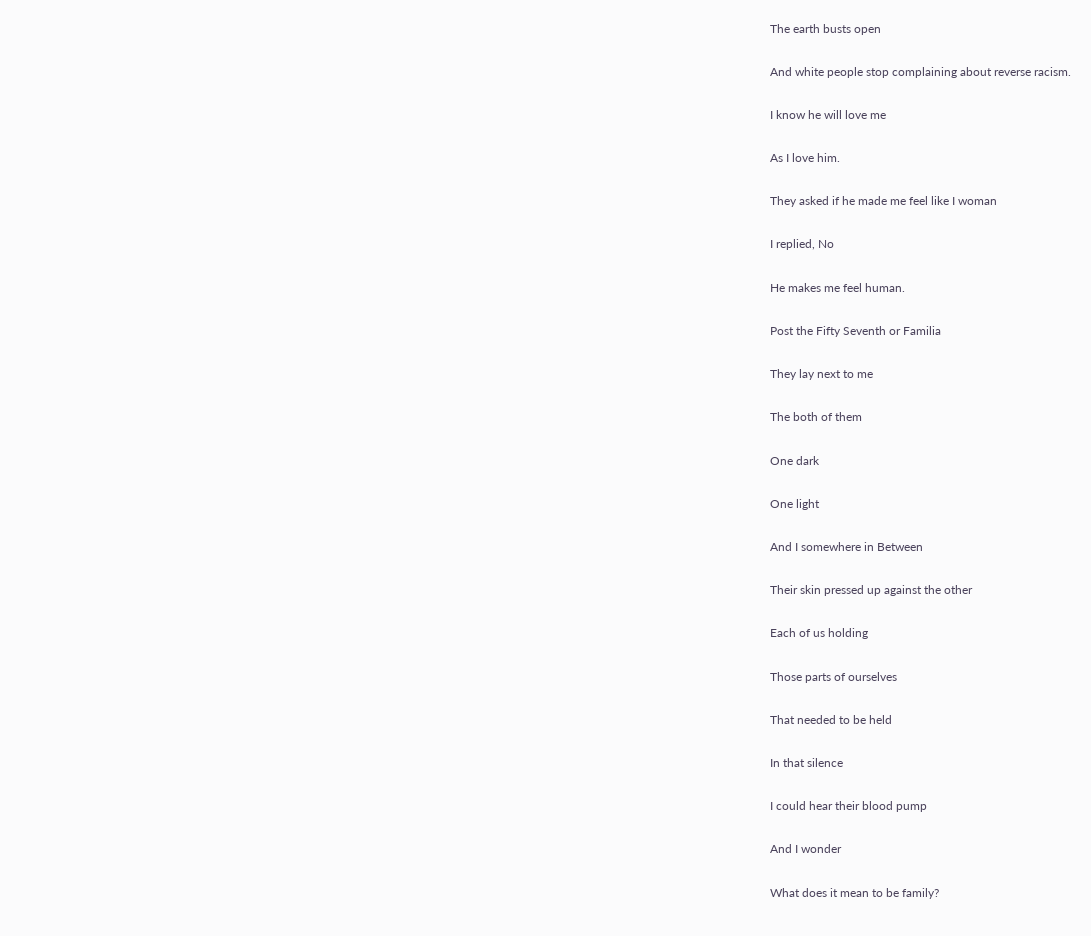The earth busts open

And white people stop complaining about reverse racism.

I know he will love me

As I love him.

They asked if he made me feel like I woman

I replied, No

He makes me feel human.

Post the Fifty Seventh or Familia

They lay next to me

The both of them

One dark

One light

And I somewhere in Between

Their skin pressed up against the other

Each of us holding

Those parts of ourselves

That needed to be held

In that silence

I could hear their blood pump

And I wonder

What does it mean to be family?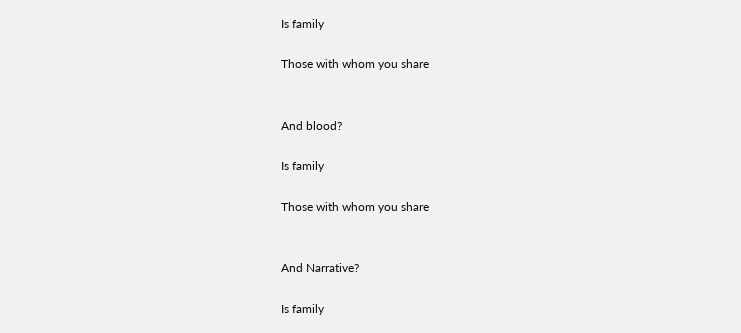Is family

Those with whom you share


And blood?

Is family

Those with whom you share


And Narrative?

Is family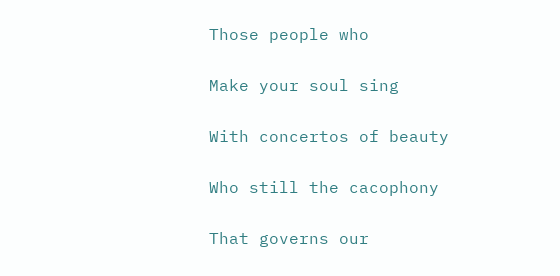Those people who

Make your soul sing

With concertos of beauty

Who still the cacophony

That governs our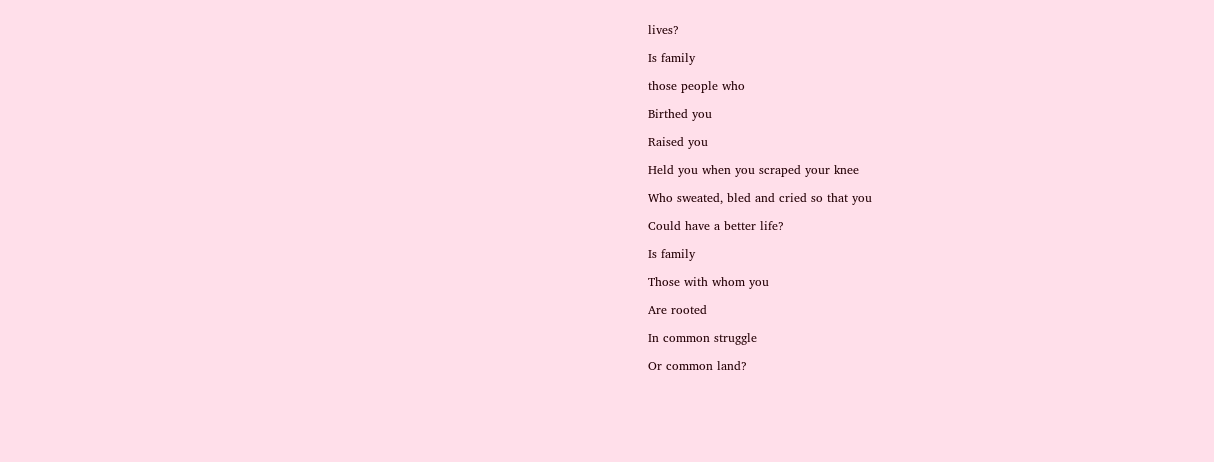lives?

Is family

those people who

Birthed you

Raised you

Held you when you scraped your knee

Who sweated, bled and cried so that you

Could have a better life?

Is family

Those with whom you

Are rooted

In common struggle

Or common land?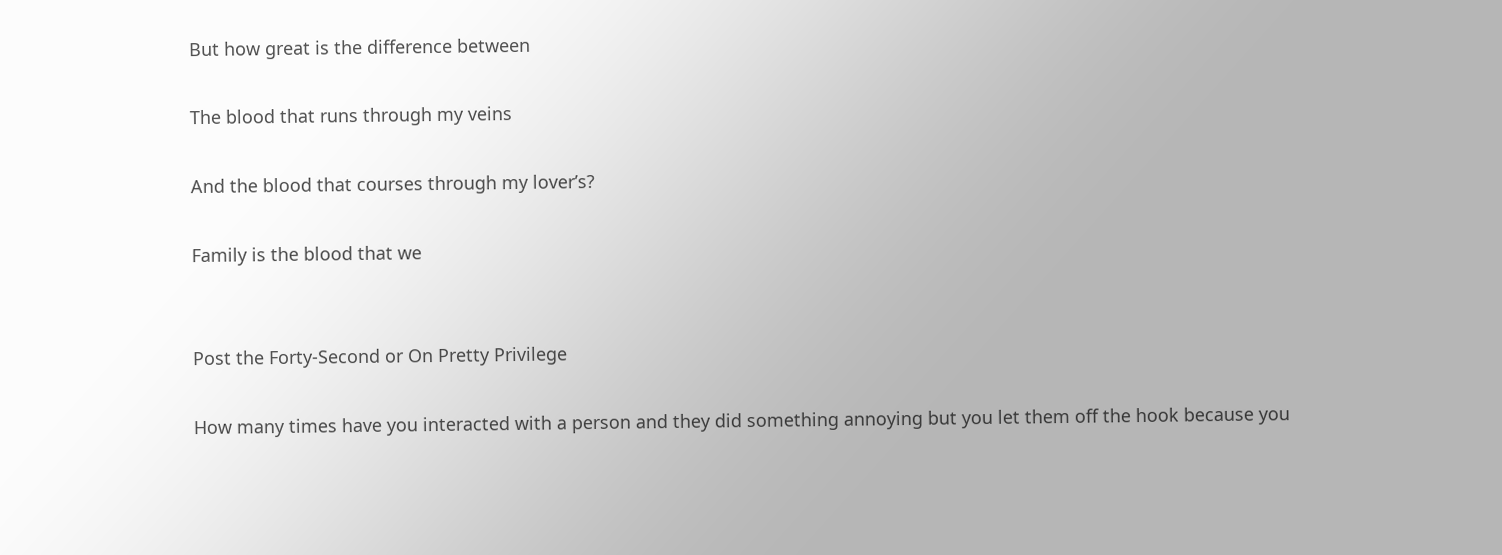But how great is the difference between

The blood that runs through my veins

And the blood that courses through my lover’s?

Family is the blood that we


Post the Forty-Second or On Pretty Privilege

How many times have you interacted with a person and they did something annoying but you let them off the hook because you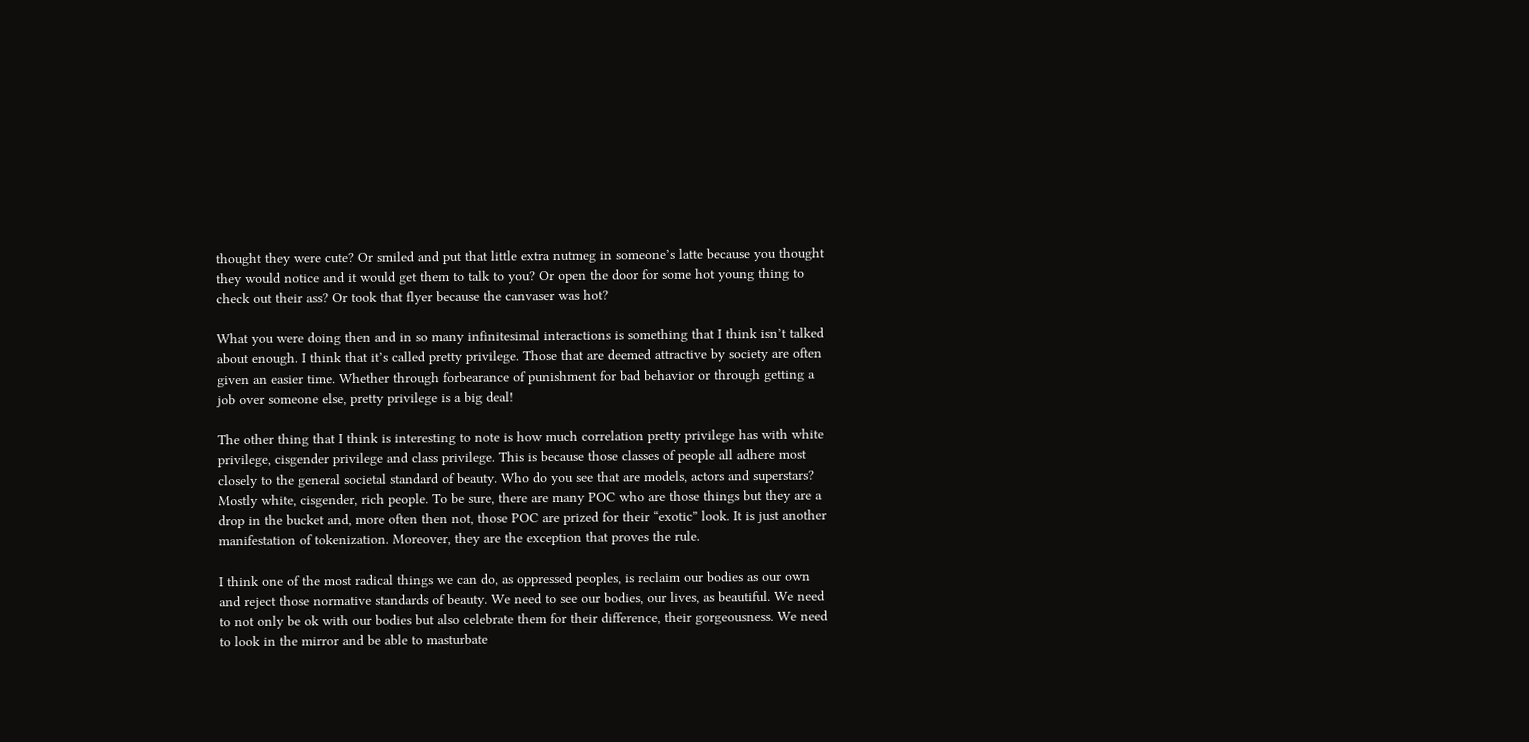thought they were cute? Or smiled and put that little extra nutmeg in someone’s latte because you thought they would notice and it would get them to talk to you? Or open the door for some hot young thing to check out their ass? Or took that flyer because the canvaser was hot?

What you were doing then and in so many infinitesimal interactions is something that I think isn’t talked about enough. I think that it’s called pretty privilege. Those that are deemed attractive by society are often given an easier time. Whether through forbearance of punishment for bad behavior or through getting a job over someone else, pretty privilege is a big deal!

The other thing that I think is interesting to note is how much correlation pretty privilege has with white privilege, cisgender privilege and class privilege. This is because those classes of people all adhere most closely to the general societal standard of beauty. Who do you see that are models, actors and superstars? Mostly white, cisgender, rich people. To be sure, there are many POC who are those things but they are a drop in the bucket and, more often then not, those POC are prized for their “exotic” look. It is just another manifestation of tokenization. Moreover, they are the exception that proves the rule.

I think one of the most radical things we can do, as oppressed peoples, is reclaim our bodies as our own and reject those normative standards of beauty. We need to see our bodies, our lives, as beautiful. We need to not only be ok with our bodies but also celebrate them for their difference, their gorgeousness. We need to look in the mirror and be able to masturbate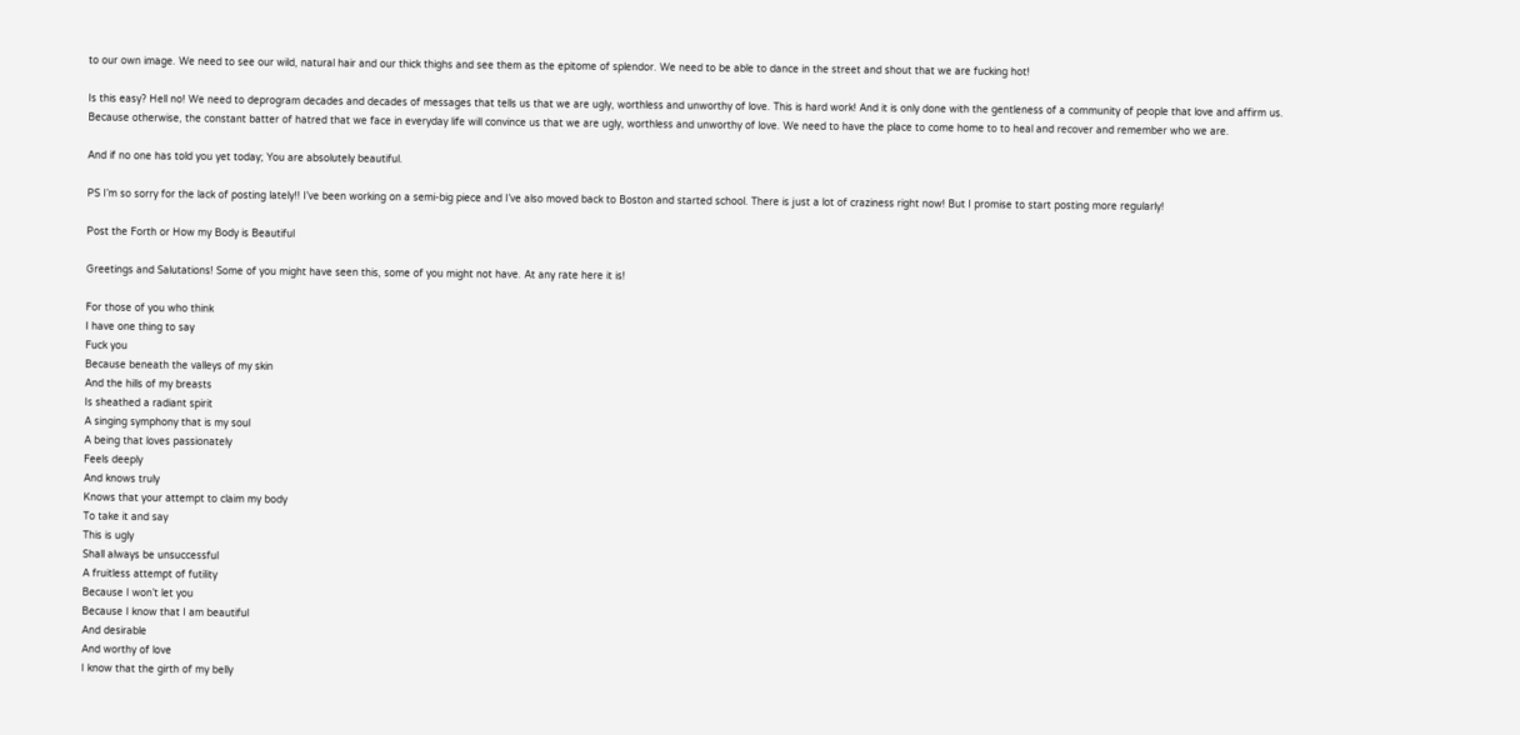to our own image. We need to see our wild, natural hair and our thick thighs and see them as the epitome of splendor. We need to be able to dance in the street and shout that we are fucking hot!

Is this easy? Hell no! We need to deprogram decades and decades of messages that tells us that we are ugly, worthless and unworthy of love. This is hard work! And it is only done with the gentleness of a community of people that love and affirm us. Because otherwise, the constant batter of hatred that we face in everyday life will convince us that we are ugly, worthless and unworthy of love. We need to have the place to come home to to heal and recover and remember who we are.

And if no one has told you yet today; You are absolutely beautiful.

PS I’m so sorry for the lack of posting lately!! I’ve been working on a semi-big piece and I’ve also moved back to Boston and started school. There is just a lot of craziness right now! But I promise to start posting more regularly!

Post the Forth or How my Body is Beautiful

Greetings and Salutations! Some of you might have seen this, some of you might not have. At any rate here it is!

For those of you who think
I have one thing to say
Fuck you
Because beneath the valleys of my skin
And the hills of my breasts
Is sheathed a radiant spirit
A singing symphony that is my soul
A being that loves passionately
Feels deeply
And knows truly
Knows that your attempt to claim my body
To take it and say
This is ugly
Shall always be unsuccessful
A fruitless attempt of futility
Because I won’t let you
Because I know that I am beautiful
And desirable
And worthy of love
I know that the girth of my belly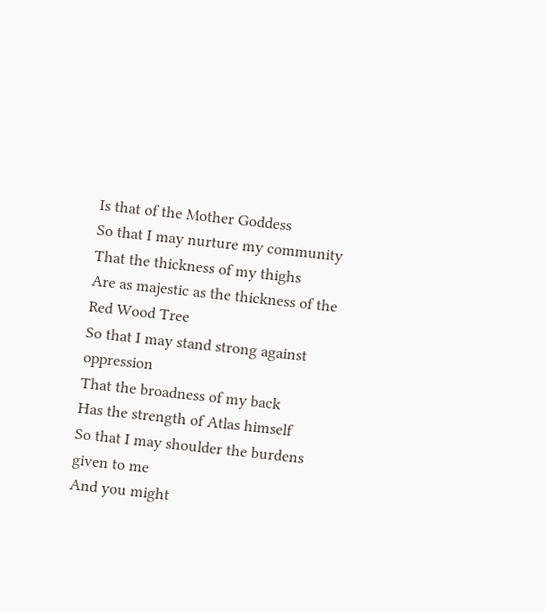Is that of the Mother Goddess
So that I may nurture my community
That the thickness of my thighs
Are as majestic as the thickness of the Red Wood Tree
So that I may stand strong against oppression
That the broadness of my back
Has the strength of Atlas himself
So that I may shoulder the burdens given to me
And you might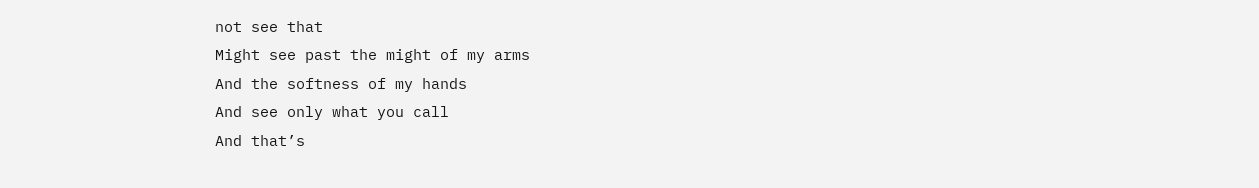not see that
Might see past the might of my arms
And the softness of my hands
And see only what you call
And that’s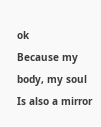ok
Because my body, my soul
Is also a mirror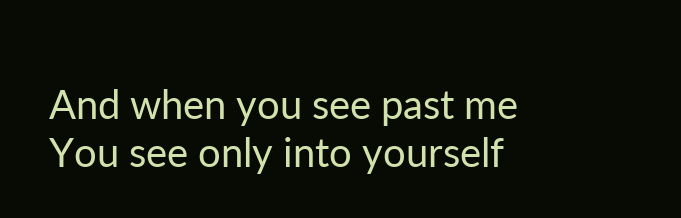And when you see past me
You see only into yourself